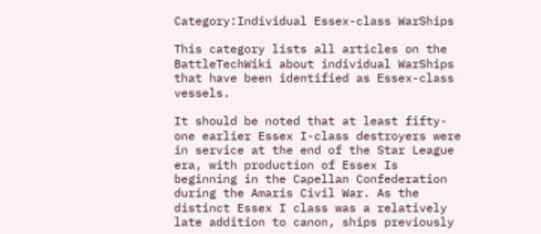Category:Individual Essex-class WarShips

This category lists all articles on the BattleTechWiki about individual WarShips that have been identified as Essex-class vessels.

It should be noted that at least fifty-one earlier Essex I-class destroyers were in service at the end of the Star League era, with production of Essex Is beginning in the Capellan Confederation during the Amaris Civil War. As the distinct Essex I class was a relatively late addition to canon, ships previously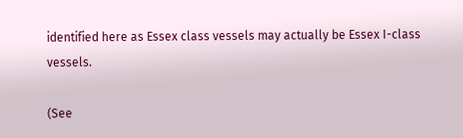identified here as Essex class vessels may actually be Essex I-class vessels.

(See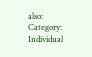also: Category: Individual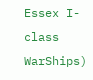Essex I-class WarShips)